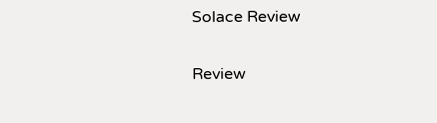Solace Review

Review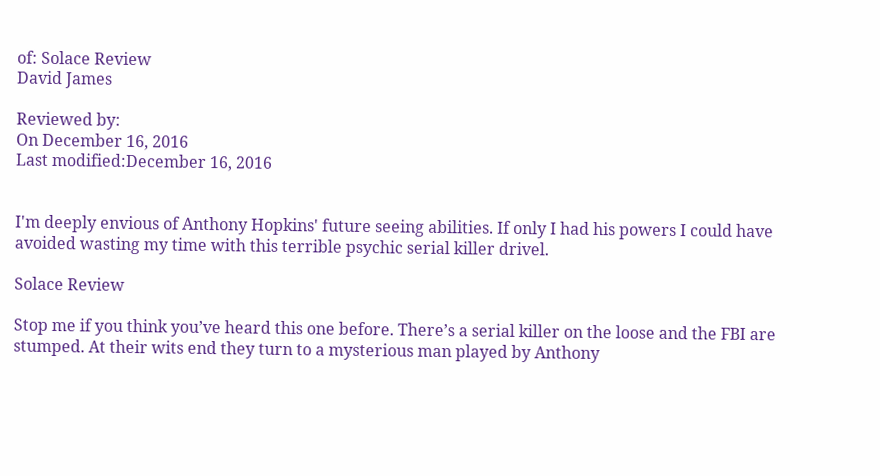of: Solace Review
David James

Reviewed by:
On December 16, 2016
Last modified:December 16, 2016


I'm deeply envious of Anthony Hopkins' future seeing abilities. If only I had his powers I could have avoided wasting my time with this terrible psychic serial killer drivel.

Solace Review

Stop me if you think you’ve heard this one before. There’s a serial killer on the loose and the FBI are stumped. At their wits end they turn to a mysterious man played by Anthony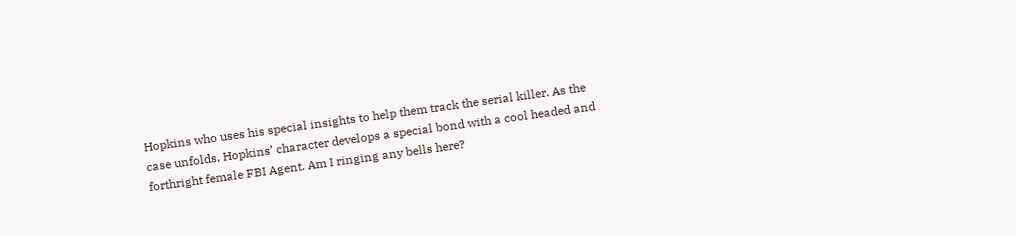Hopkins who uses his special insights to help them track the serial killer. As the case unfolds, Hopkins’ character develops a special bond with a cool headed and forthright female FBI Agent. Am I ringing any bells here?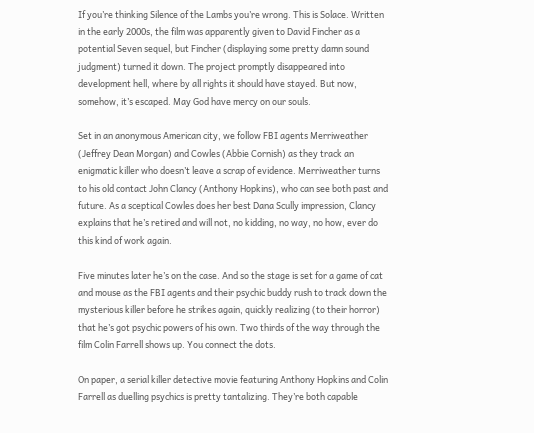If you’re thinking Silence of the Lambs you’re wrong. This is Solace. Written in the early 2000s, the film was apparently given to David Fincher as a potential Seven sequel, but Fincher (displaying some pretty damn sound judgment) turned it down. The project promptly disappeared into development hell, where by all rights it should have stayed. But now, somehow, it’s escaped. May God have mercy on our souls.

Set in an anonymous American city, we follow FBI agents Merriweather (Jeffrey Dean Morgan) and Cowles (Abbie Cornish) as they track an enigmatic killer who doesn’t leave a scrap of evidence. Merriweather turns to his old contact John Clancy (Anthony Hopkins), who can see both past and future. As a sceptical Cowles does her best Dana Scully impression, Clancy explains that he’s retired and will not, no kidding, no way, no how, ever do this kind of work again.

Five minutes later he’s on the case. And so the stage is set for a game of cat and mouse as the FBI agents and their psychic buddy rush to track down the mysterious killer before he strikes again, quickly realizing (to their horror) that he’s got psychic powers of his own. Two thirds of the way through the film Colin Farrell shows up. You connect the dots.

On paper, a serial killer detective movie featuring Anthony Hopkins and Colin Farrell as duelling psychics is pretty tantalizing. They’re both capable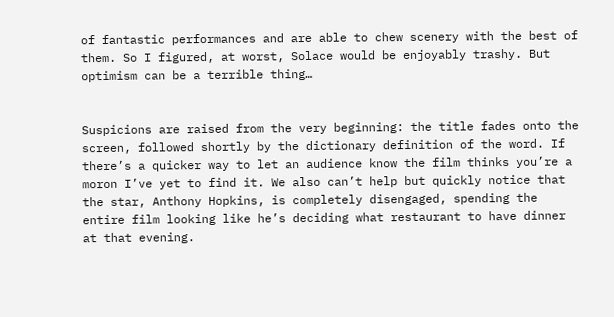of fantastic performances and are able to chew scenery with the best of them. So I figured, at worst, Solace would be enjoyably trashy. But optimism can be a terrible thing…


Suspicions are raised from the very beginning: the title fades onto the screen, followed shortly by the dictionary definition of the word. If there’s a quicker way to let an audience know the film thinks you’re a moron I’ve yet to find it. We also can’t help but quickly notice that the star, Anthony Hopkins, is completely disengaged, spending the entire film looking like he’s deciding what restaurant to have dinner at that evening.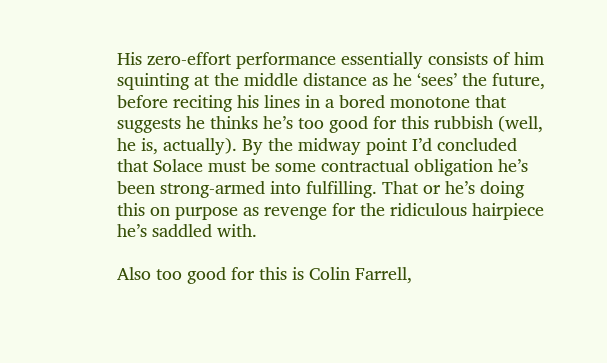His zero-effort performance essentially consists of him squinting at the middle distance as he ‘sees’ the future, before reciting his lines in a bored monotone that suggests he thinks he’s too good for this rubbish (well, he is, actually). By the midway point I’d concluded that Solace must be some contractual obligation he’s been strong-armed into fulfilling. That or he’s doing this on purpose as revenge for the ridiculous hairpiece he’s saddled with.

Also too good for this is Colin Farrell,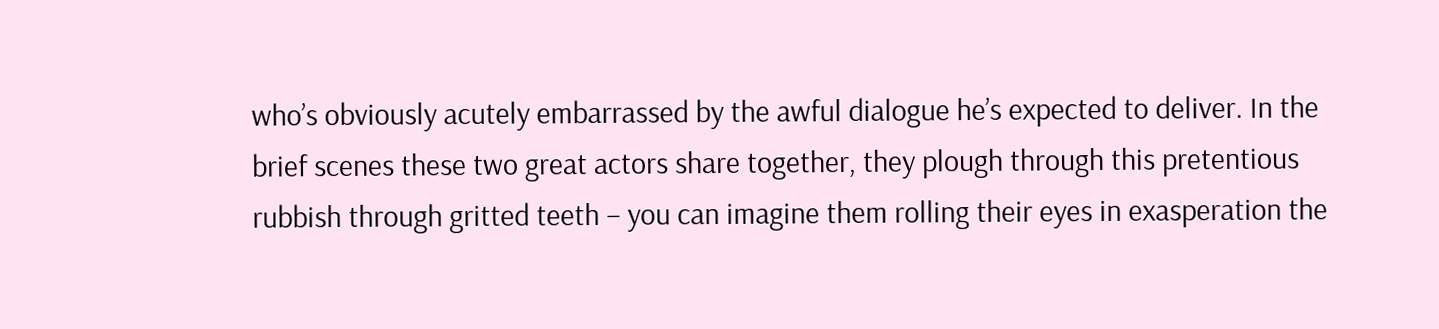who’s obviously acutely embarrassed by the awful dialogue he’s expected to deliver. In the brief scenes these two great actors share together, they plough through this pretentious rubbish through gritted teeth – you can imagine them rolling their eyes in exasperation the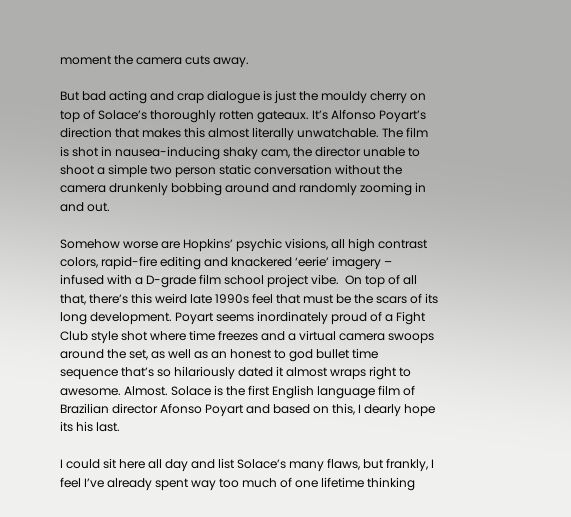moment the camera cuts away.

But bad acting and crap dialogue is just the mouldy cherry on top of Solace’s thoroughly rotten gateaux. It’s Alfonso Poyart’s direction that makes this almost literally unwatchable. The film is shot in nausea-inducing shaky cam, the director unable to shoot a simple two person static conversation without the camera drunkenly bobbing around and randomly zooming in and out.

Somehow worse are Hopkins’ psychic visions, all high contrast colors, rapid-fire editing and knackered ‘eerie’ imagery – infused with a D-grade film school project vibe.  On top of all that, there’s this weird late 1990s feel that must be the scars of its long development. Poyart seems inordinately proud of a Fight Club style shot where time freezes and a virtual camera swoops around the set, as well as an honest to god bullet time sequence that’s so hilariously dated it almost wraps right to awesome. Almost. Solace is the first English language film of Brazilian director Afonso Poyart and based on this, I dearly hope its his last.

I could sit here all day and list Solace’s many flaws, but frankly, I feel I’ve already spent way too much of one lifetime thinking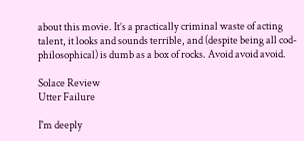about this movie. It’s a practically criminal waste of acting talent, it looks and sounds terrible, and (despite being all cod-philosophical) is dumb as a box of rocks. Avoid avoid avoid.

Solace Review
Utter Failure

I'm deeply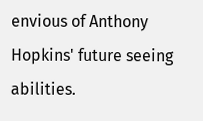envious of Anthony Hopkins' future seeing abilities.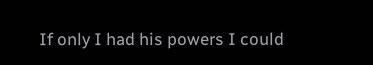If only I had his powers I could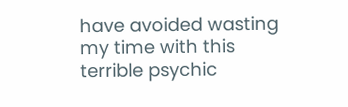have avoided wasting my time with this terrible psychic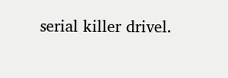serial killer drivel.